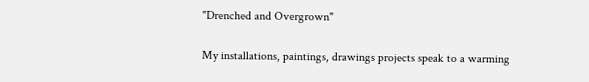"Drenched and Overgrown"

My installations, paintings, drawings projects speak to a warming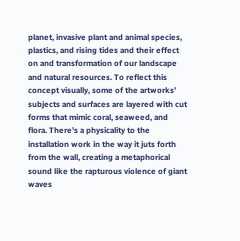planet, invasive plant and animal species, plastics, and rising tides and their effect on and transformation of our landscape and natural resources. To reflect this concept visually, some of the artworks’ subjects and surfaces are layered with cut forms that mimic coral, seaweed, and flora. There’s a physicality to the installation work in the way it juts forth from the wall, creating a metaphorical sound like the rapturous violence of giant waves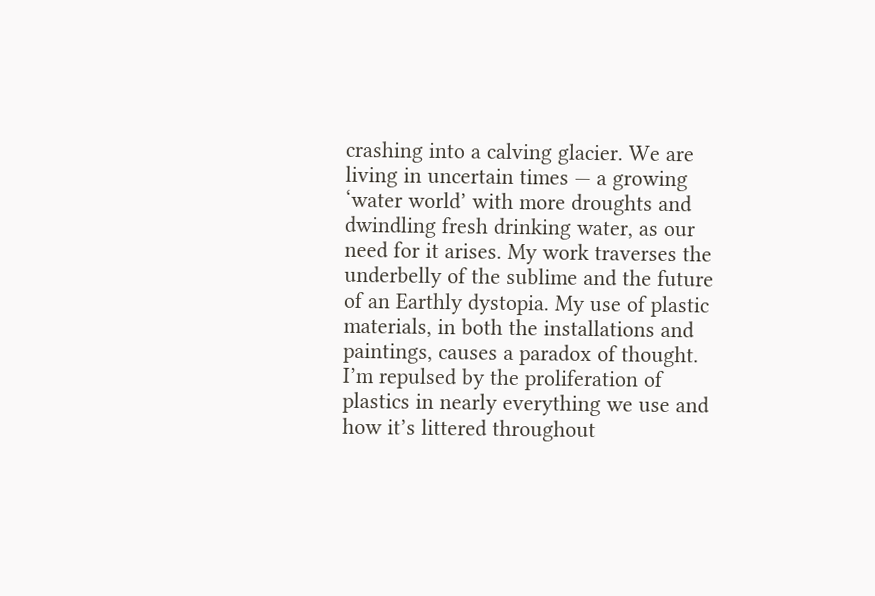crashing into a calving glacier. We are living in uncertain times — a growing ‘water world’ with more droughts and dwindling fresh drinking water, as our need for it arises. My work traverses the underbelly of the sublime and the future of an Earthly dystopia. My use of plastic materials, in both the installations and paintings, causes a paradox of thought. I’m repulsed by the proliferation of plastics in nearly everything we use and how it’s littered throughout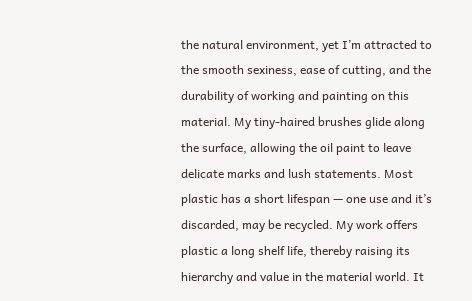the natural environment, yet I’m attracted to the smooth sexiness, ease of cutting, and the durability of working and painting on this material. My tiny-haired brushes glide along the surface, allowing the oil paint to leave delicate marks and lush statements. Most plastic has a short lifespan — one use and it’s discarded, may be recycled. My work offers plastic a long shelf life, thereby raising its hierarchy and value in the material world. It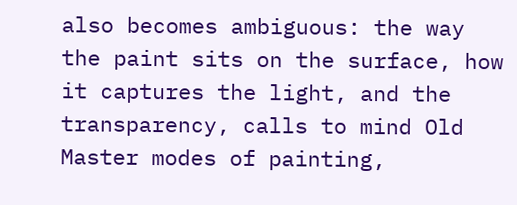also becomes ambiguous: the way the paint sits on the surface, how it captures the light, and the transparency, calls to mind Old Master modes of painting,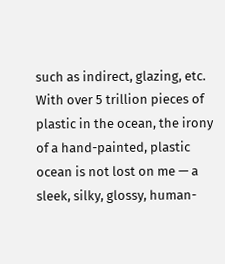such as indirect, glazing, etc. With over 5 trillion pieces of plastic in the ocean, the irony of a hand-painted, plastic ocean is not lost on me — a sleek, silky, glossy, human-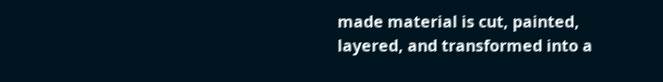made material is cut, painted, layered, and transformed into a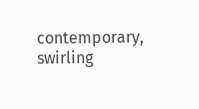contemporary, swirling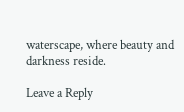waterscape, where beauty and darkness reside.

Leave a Reply